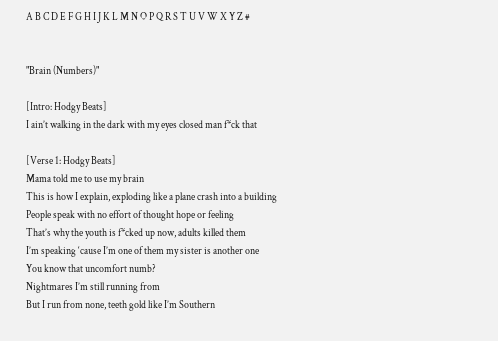A B C D E F G H I J K L M N O P Q R S T U V W X Y Z #


"Brain (Numbers)"

[Intro: Hodgy Beats]
I ain’t walking in the dark with my eyes closed man f*ck that

[Verse 1: Hodgy Beats]
Mama told me to use my brain
This is how I explain, exploding like a plane crash into a building
People speak with no effort of thought hope or feeling
That’s why the youth is f*cked up now, adults killed them
I’m speaking ‘cause I’m one of them my sister is another one
You know that uncomfort numb?
Nightmares I’m still running from
But I run from none, teeth gold like I’m Southern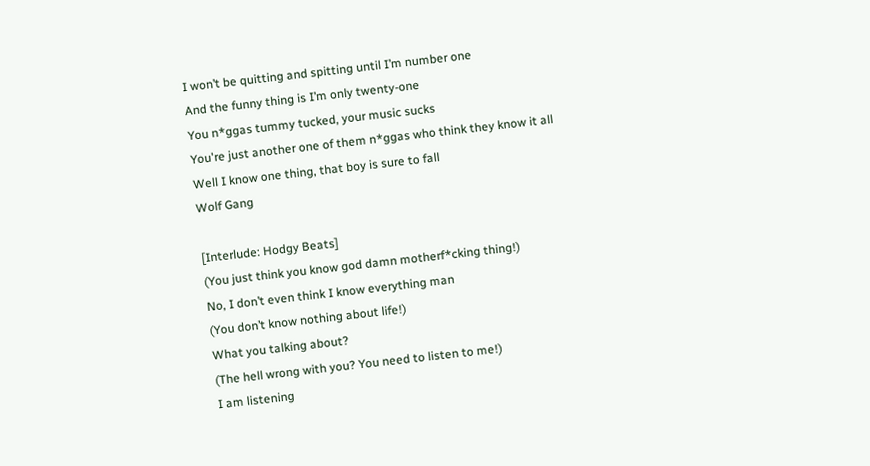I won’t be quitting and spitting until I’m number one
And the funny thing is I’m only twenty-one
You n*ggas tummy tucked, your music sucks
You're just another one of them n*ggas who think they know it all
Well I know one thing, that boy is sure to fall
Wolf Gang

[Interlude: Hodgy Beats]
(You just think you know god damn motherf*cking thing!)
No, I don’t even think I know everything man
(You don’t know nothing about life!)
What you talking about?
(The hell wrong with you? You need to listen to me!)
I am listening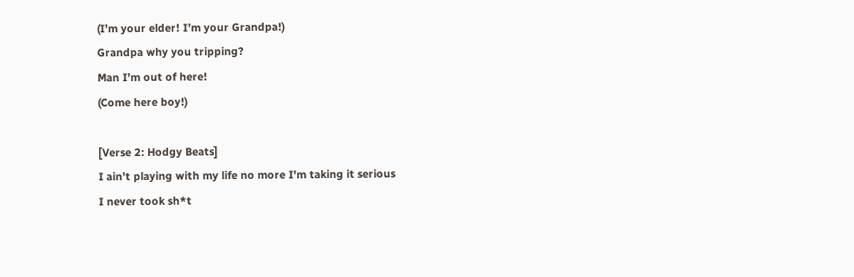(I’m your elder! I’m your Grandpa!)
Grandpa why you tripping?
Man I’m out of here!
(Come here boy!)

[Verse 2: Hodgy Beats]
I ain’t playing with my life no more I'm taking it serious
I never took sh*t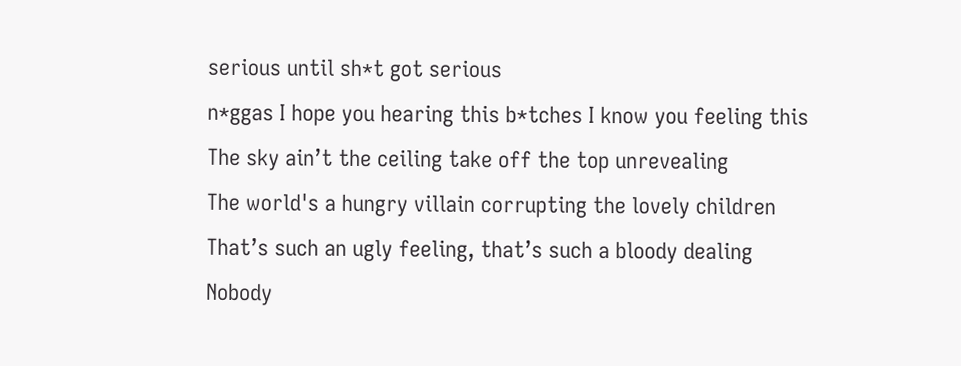serious until sh*t got serious
n*ggas I hope you hearing this b*tches I know you feeling this
The sky ain’t the ceiling take off the top unrevealing
The world's a hungry villain corrupting the lovely children
That’s such an ugly feeling, that’s such a bloody dealing
Nobody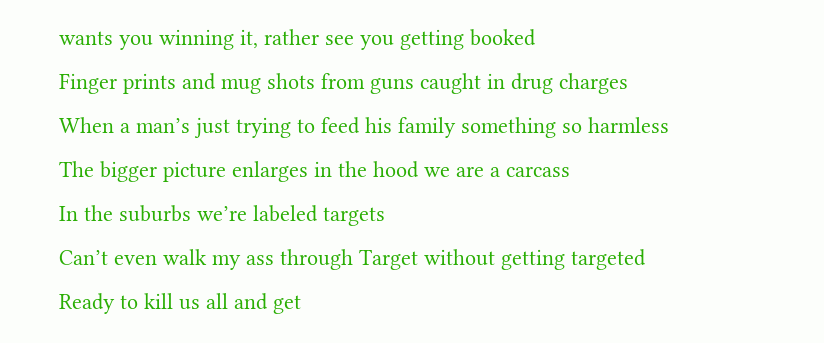wants you winning it, rather see you getting booked
Finger prints and mug shots from guns caught in drug charges
When a man’s just trying to feed his family something so harmless
The bigger picture enlarges in the hood we are a carcass
In the suburbs we’re labeled targets
Can’t even walk my ass through Target without getting targeted
Ready to kill us all and get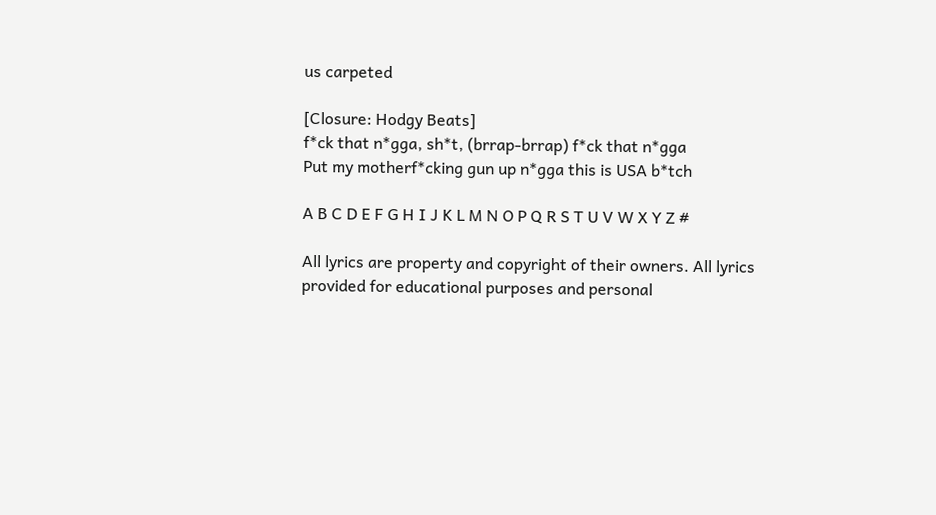us carpeted

[Closure: Hodgy Beats]
f*ck that n*gga, sh*t, (brrap-brrap) f*ck that n*gga
Put my motherf*cking gun up n*gga this is USA b*tch

A B C D E F G H I J K L M N O P Q R S T U V W X Y Z #

All lyrics are property and copyright of their owners. All lyrics provided for educational purposes and personal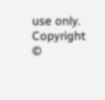use only.
Copyright ©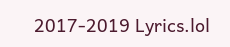2017-2019 Lyrics.lol